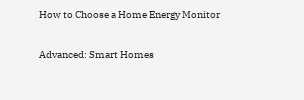How to Choose a Home Energy Monitor

Advanced: Smart Homes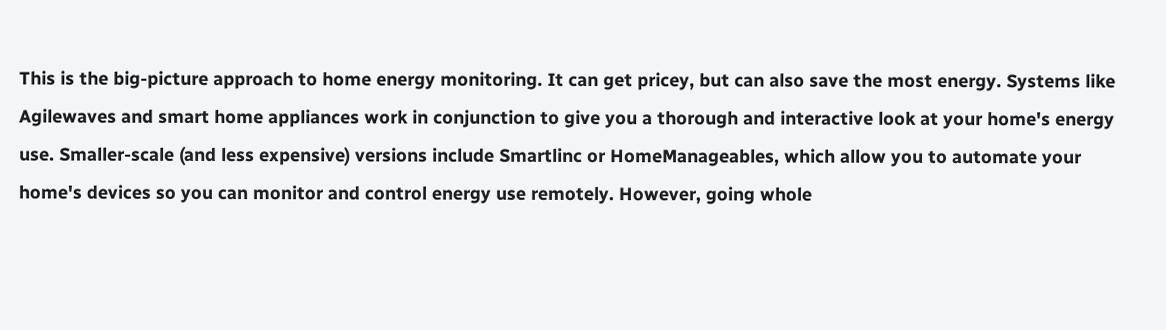This is the big-picture approach to home energy monitoring. It can get pricey, but can also save the most energy. Systems like Agilewaves and smart home appliances work in conjunction to give you a thorough and interactive look at your home's energy use. Smaller-scale (and less expensive) versions include Smartlinc or HomeManageables, which allow you to automate your home's devices so you can monitor and control energy use remotely. However, going whole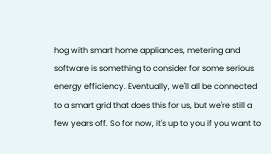hog with smart home appliances, metering and software is something to consider for some serious energy efficiency. Eventually, we'll all be connected to a smart grid that does this for us, but we're still a few years off. So for now, it's up to you if you want to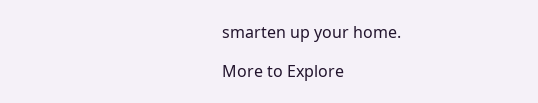smarten up your home.

More to Explore